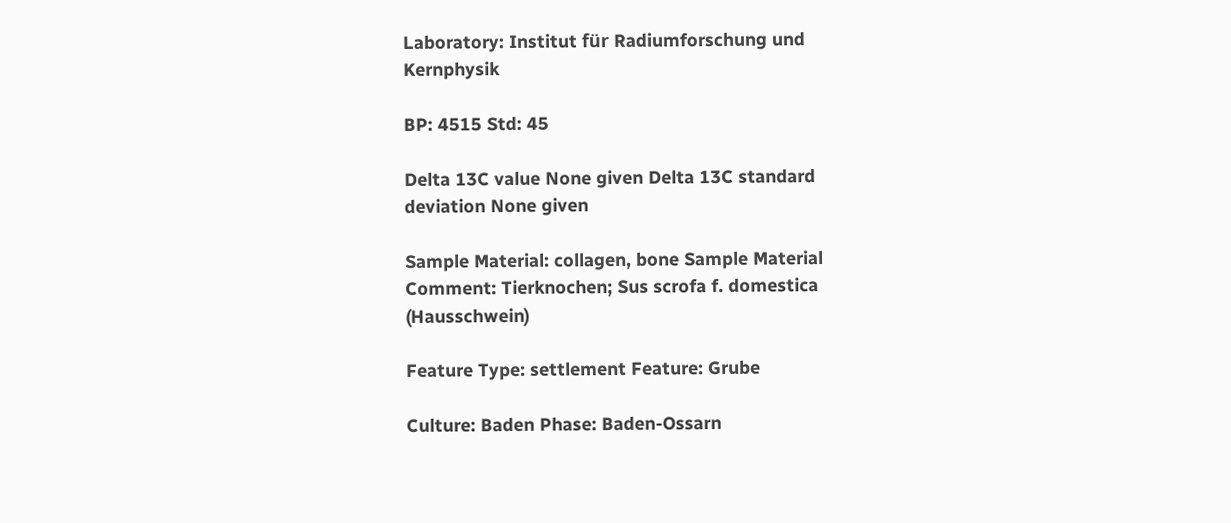Laboratory: Institut für Radiumforschung und Kernphysik

BP: 4515 Std: 45

Delta 13C value None given Delta 13C standard deviation None given

Sample Material: collagen, bone Sample Material Comment: Tierknochen; Sus scrofa f. domestica (Hausschwein)

Feature Type: settlement Feature: Grube

Culture: Baden Phase: Baden-Ossarn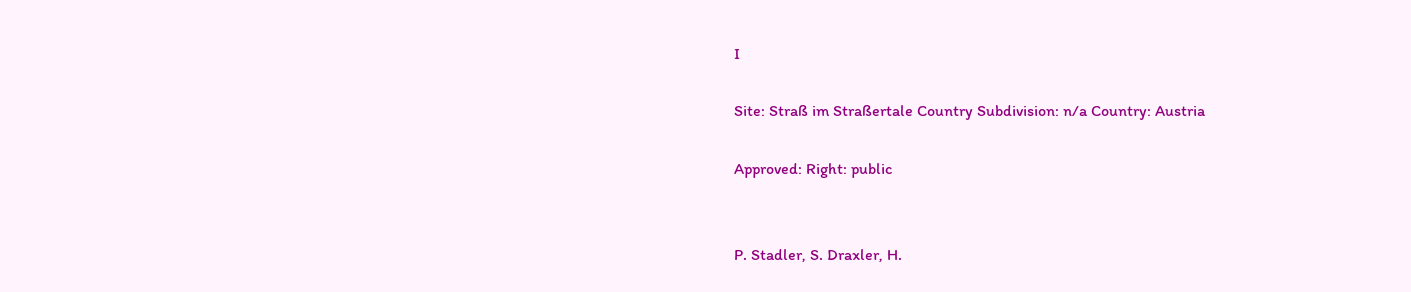I

Site: Straß im Straßertale Country Subdivision: n/a Country: Austria

Approved: Right: public


P. Stadler, S. Draxler, H.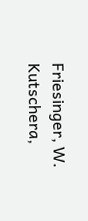Friesinger, W. Kutschera,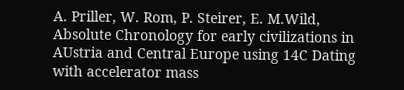A. Priller, W. Rom, P. Steirer, E. M.Wild, Absolute Chronology for early civilizations in AUstria and Central Europe using 14C Dating with accelerator mass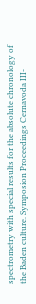spectrometry with special results for the absolute chronology of the Baden culture. Symposion Proceedings Cernavoda III-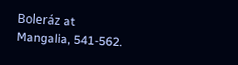Boleráz at Mangalia, 541-562.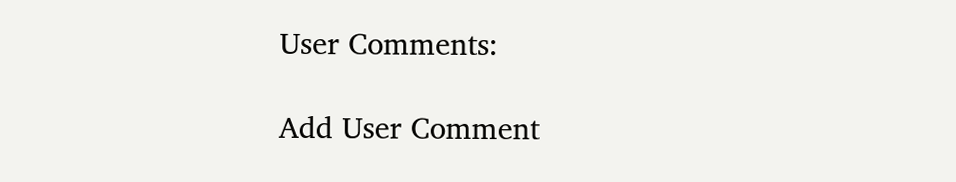User Comments:

Add User Comment